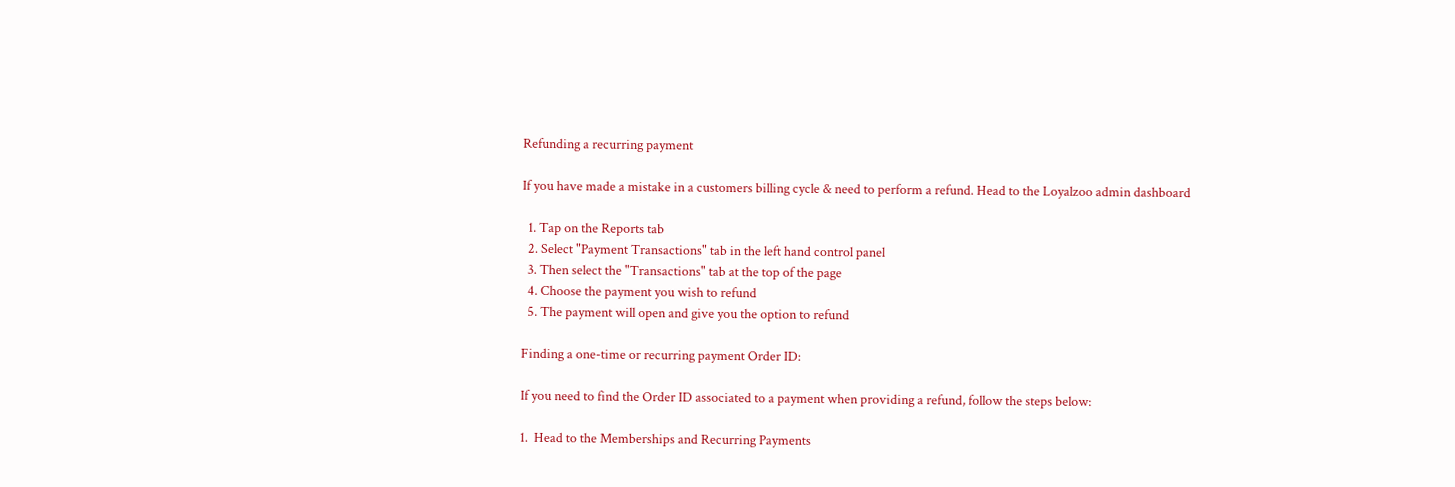Refunding a recurring payment

If you have made a mistake in a customers billing cycle & need to perform a refund. Head to the Loyalzoo admin dashboard

  1. Tap on the Reports tab
  2. Select "Payment Transactions" tab in the left hand control panel
  3. Then select the "Transactions" tab at the top of the page
  4. Choose the payment you wish to refund
  5. The payment will open and give you the option to refund

Finding a one-time or recurring payment Order ID:

If you need to find the Order ID associated to a payment when providing a refund, follow the steps below:

1.  Head to the Memberships and Recurring Payments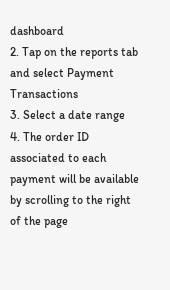dashboard
2. Tap on the reports tab and select Payment Transactions
3. Select a date range
4. The order ID associated to each payment will be available by scrolling to the right of the page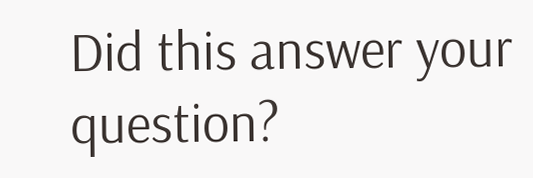Did this answer your question?